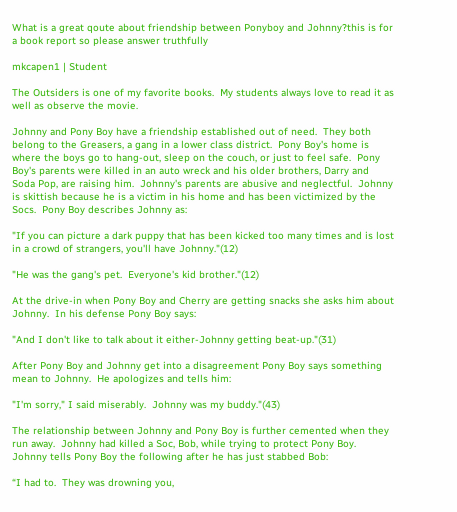What is a great qoute about friendship between Ponyboy and Johnny?this is for a book report so please answer truthfully

mkcapen1 | Student

The Outsiders is one of my favorite books.  My students always love to read it as well as observe the movie.

Johnny and Pony Boy have a friendship established out of need.  They both belong to the Greasers, a gang in a lower class district.  Pony Boy's home is where the boys go to hang-out, sleep on the couch, or just to feel safe.  Pony Boy's parents were killed in an auto wreck and his older brothers, Darry and Soda Pop, are raising him.  Johnny's parents are abusive and neglectful.  Johnny is skittish because he is a victim in his home and has been victimized by the Socs.  Pony Boy describes Johnny as:

"If you can picture a dark puppy that has been kicked too many times and is lost in a crowd of strangers, you'll have Johnny."(12)

"He was the gang's pet.  Everyone's kid brother."(12)

At the drive-in when Pony Boy and Cherry are getting snacks she asks him about Johnny.  In his defense Pony Boy says:

"And I don't like to talk about it either-Johnny getting beat-up."(31)

After Pony Boy and Johnny get into a disagreement Pony Boy says something mean to Johnny.  He apologizes and tells him:

"I'm sorry," I said miserably.  Johnny was my buddy."(43)

The relationship between Johnny and Pony Boy is further cemented when they run away.  Johnny had killed a Soc, Bob, while trying to protect Pony Boy.  Johnny tells Pony Boy the following after he has just stabbed Bob:

“I had to.  They was drowning you,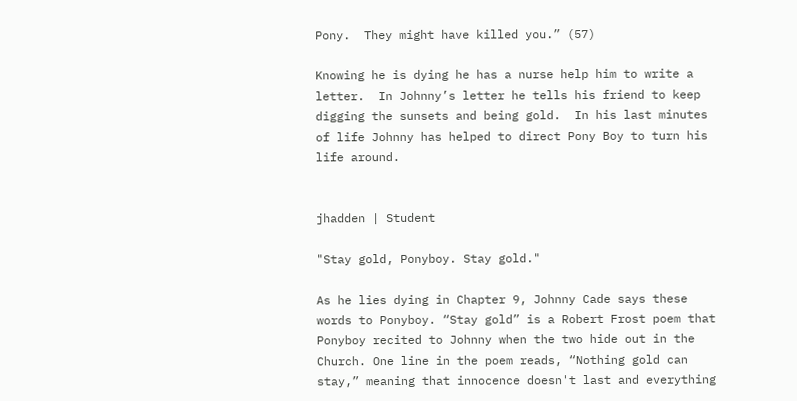Pony.  They might have killed you.” (57)

Knowing he is dying he has a nurse help him to write a letter.  In Johnny’s letter he tells his friend to keep digging the sunsets and being gold.  In his last minutes of life Johnny has helped to direct Pony Boy to turn his life around.


jhadden | Student

"Stay gold, Ponyboy. Stay gold."

As he lies dying in Chapter 9, Johnny Cade says these words to Ponyboy. “Stay gold” is a Robert Frost poem that Ponyboy recited to Johnny when the two hide out in the Church. One line in the poem reads, “Nothing gold can stay,” meaning that innocence doesn't last and everything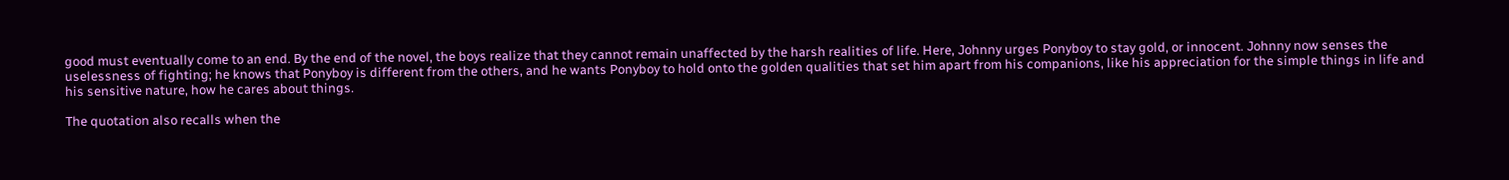good must eventually come to an end. By the end of the novel, the boys realize that they cannot remain unaffected by the harsh realities of life. Here, Johnny urges Ponyboy to stay gold, or innocent. Johnny now senses the uselessness of fighting; he knows that Ponyboy is different from the others, and he wants Ponyboy to hold onto the golden qualities that set him apart from his companions, like his appreciation for the simple things in life and his sensitive nature, how he cares about things.

The quotation also recalls when the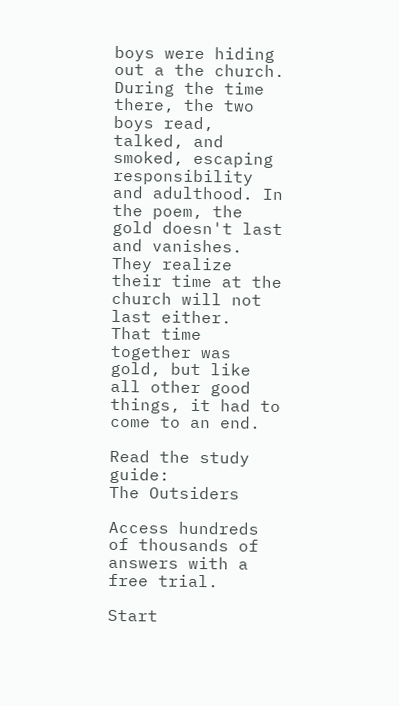boys were hiding out a the church. During the time there, the two boys read, talked, and smoked, escaping responsibility and adulthood. In the poem, the gold doesn't last and vanishes.  They realize their time at the church will not last either.  That time together was gold, but like all other good things, it had to come to an end.

Read the study guide:
The Outsiders

Access hundreds of thousands of answers with a free trial.

Start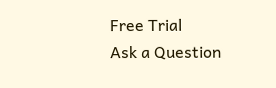Free Trial
Ask a Question